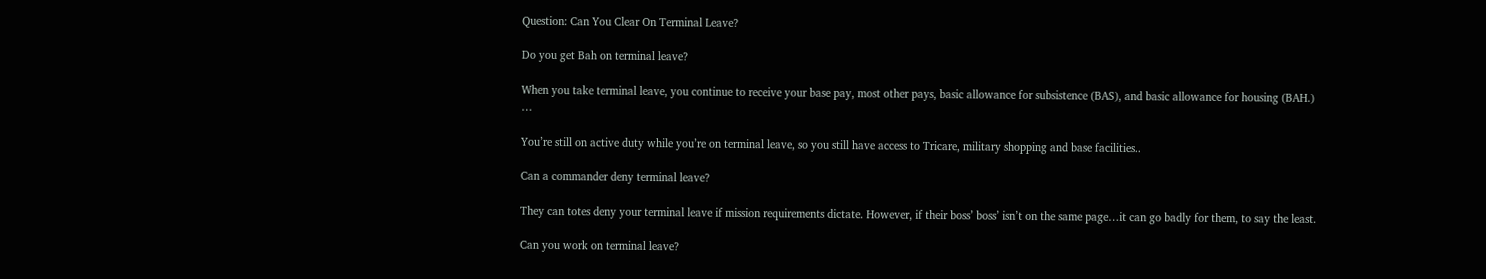Question: Can You Clear On Terminal Leave?

Do you get Bah on terminal leave?

When you take terminal leave, you continue to receive your base pay, most other pays, basic allowance for subsistence (BAS), and basic allowance for housing (BAH.) …

You’re still on active duty while you’re on terminal leave, so you still have access to Tricare, military shopping and base facilities..

Can a commander deny terminal leave?

They can totes deny your terminal leave if mission requirements dictate. However, if their boss’ boss’ isn’t on the same page…it can go badly for them, to say the least.

Can you work on terminal leave?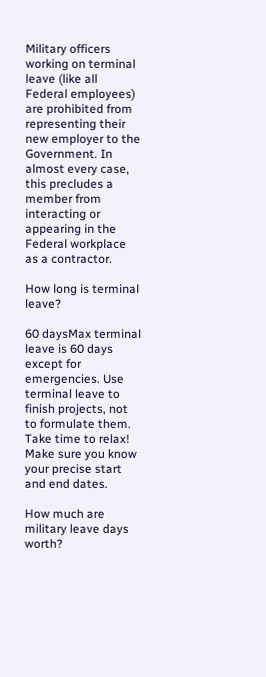Military officers working on terminal leave (like all Federal employees) are prohibited from representing their new employer to the Government. In almost every case, this precludes a member from interacting or appearing in the Federal workplace as a contractor.

How long is terminal leave?

60 daysMax terminal leave is 60 days except for emergencies. Use terminal leave to finish projects, not to formulate them. Take time to relax! Make sure you know your precise start and end dates.

How much are military leave days worth?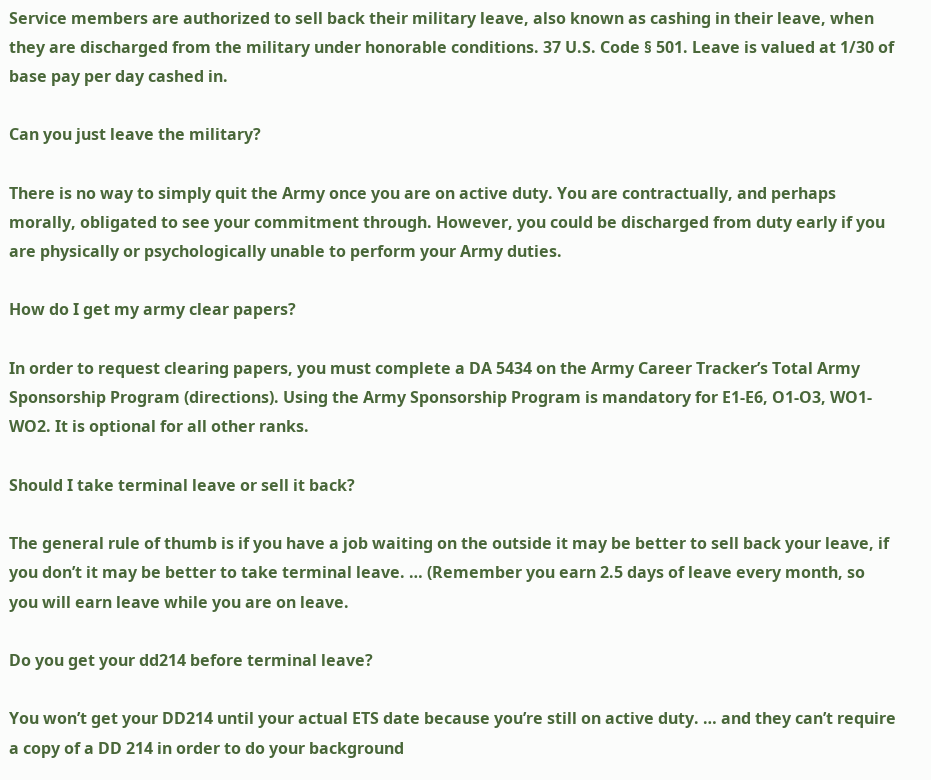Service members are authorized to sell back their military leave, also known as cashing in their leave, when they are discharged from the military under honorable conditions. 37 U.S. Code § 501. Leave is valued at 1/30 of base pay per day cashed in.

Can you just leave the military?

There is no way to simply quit the Army once you are on active duty. You are contractually, and perhaps morally, obligated to see your commitment through. However, you could be discharged from duty early if you are physically or psychologically unable to perform your Army duties.

How do I get my army clear papers?

In order to request clearing papers, you must complete a DA 5434 on the Army Career Tracker’s Total Army Sponsorship Program (directions). Using the Army Sponsorship Program is mandatory for E1-E6, O1-O3, WO1-WO2. It is optional for all other ranks.

Should I take terminal leave or sell it back?

The general rule of thumb is if you have a job waiting on the outside it may be better to sell back your leave, if you don’t it may be better to take terminal leave. … (Remember you earn 2.5 days of leave every month, so you will earn leave while you are on leave.

Do you get your dd214 before terminal leave?

You won’t get your DD214 until your actual ETS date because you’re still on active duty. … and they can’t require a copy of a DD 214 in order to do your background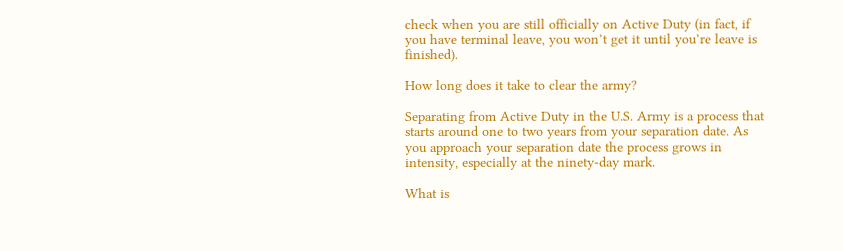check when you are still officially on Active Duty (in fact, if you have terminal leave, you won’t get it until you’re leave is finished).

How long does it take to clear the army?

Separating from Active Duty in the U.S. Army is a process that starts around one to two years from your separation date. As you approach your separation date the process grows in intensity, especially at the ninety-day mark.

What is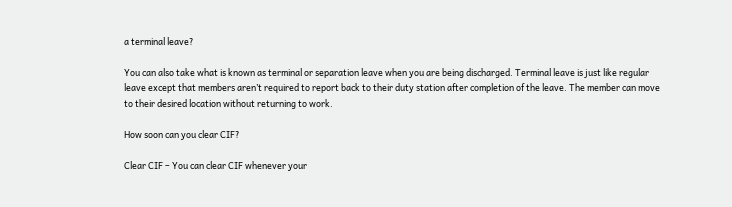a terminal leave?

You can also take what is known as terminal or separation leave when you are being discharged. Terminal leave is just like regular leave except that members aren’t required to report back to their duty station after completion of the leave. The member can move to their desired location without returning to work.

How soon can you clear CIF?

Clear CIF – You can clear CIF whenever your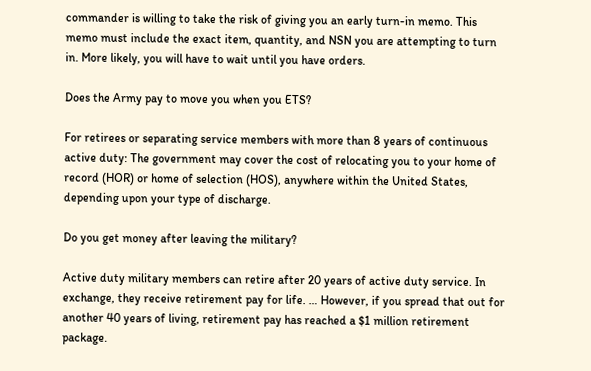commander is willing to take the risk of giving you an early turn-in memo. This memo must include the exact item, quantity, and NSN you are attempting to turn in. More likely, you will have to wait until you have orders.

Does the Army pay to move you when you ETS?

For retirees or separating service members with more than 8 years of continuous active duty: The government may cover the cost of relocating you to your home of record (HOR) or home of selection (HOS), anywhere within the United States, depending upon your type of discharge.

Do you get money after leaving the military?

Active duty military members can retire after 20 years of active duty service. In exchange, they receive retirement pay for life. … However, if you spread that out for another 40 years of living, retirement pay has reached a $1 million retirement package.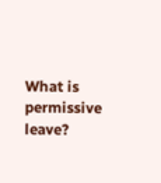What is permissive leave?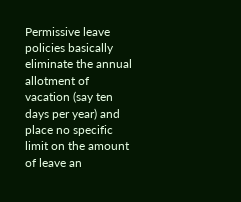Permissive leave policies basically eliminate the annual allotment of vacation (say ten days per year) and place no specific limit on the amount of leave an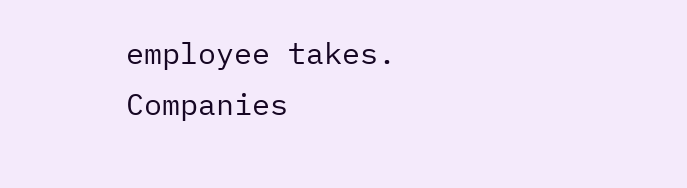employee takes. Companies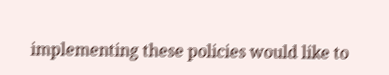implementing these policies would like to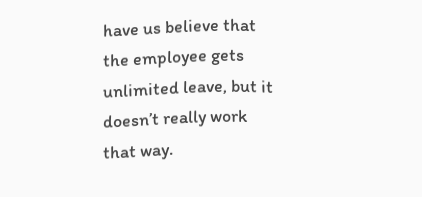have us believe that the employee gets unlimited leave, but it doesn’t really work that way.